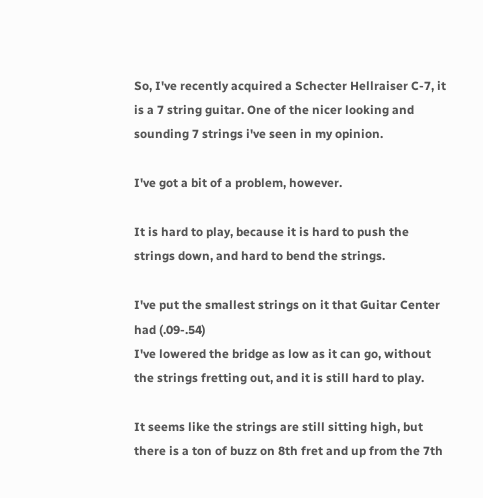So, I've recently acquired a Schecter Hellraiser C-7, it is a 7 string guitar. One of the nicer looking and sounding 7 strings i've seen in my opinion.

I've got a bit of a problem, however.

It is hard to play, because it is hard to push the strings down, and hard to bend the strings.

I've put the smallest strings on it that Guitar Center had (.09-.54)
I've lowered the bridge as low as it can go, without the strings fretting out, and it is still hard to play.

It seems like the strings are still sitting high, but there is a ton of buzz on 8th fret and up from the 7th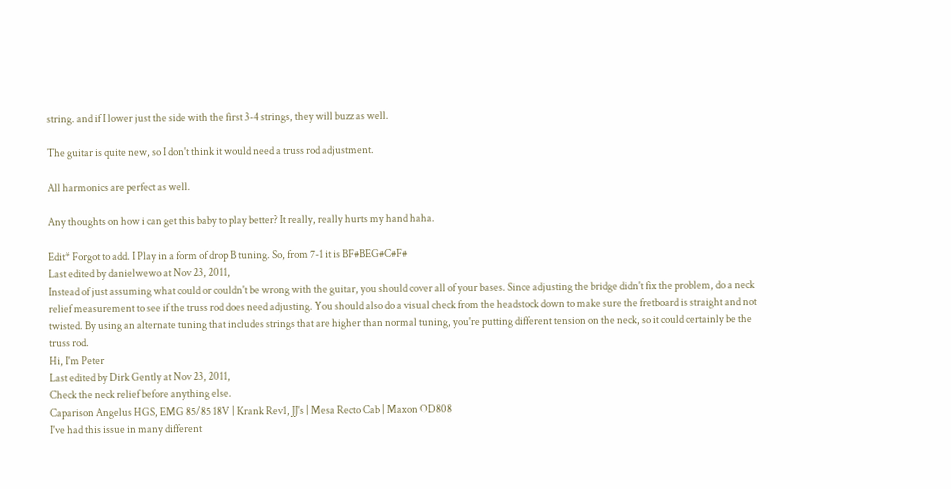string. and if I lower just the side with the first 3-4 strings, they will buzz as well.

The guitar is quite new, so I don't think it would need a truss rod adjustment.

All harmonics are perfect as well.

Any thoughts on how i can get this baby to play better? It really, really hurts my hand haha.

Edit* Forgot to add. I Play in a form of drop B tuning. So, from 7-1 it is BF#BEG#C#F#
Last edited by danielwewo at Nov 23, 2011,
Instead of just assuming what could or couldn't be wrong with the guitar, you should cover all of your bases. Since adjusting the bridge didn't fix the problem, do a neck relief measurement to see if the truss rod does need adjusting. You should also do a visual check from the headstock down to make sure the fretboard is straight and not twisted. By using an alternate tuning that includes strings that are higher than normal tuning, you're putting different tension on the neck, so it could certainly be the truss rod.
Hi, I'm Peter
Last edited by Dirk Gently at Nov 23, 2011,
Check the neck relief before anything else.
Caparison Angelus HGS, EMG 85/85 18V | Krank Rev1, JJ's | Mesa Recto Cab | Maxon OD808
I've had this issue in many different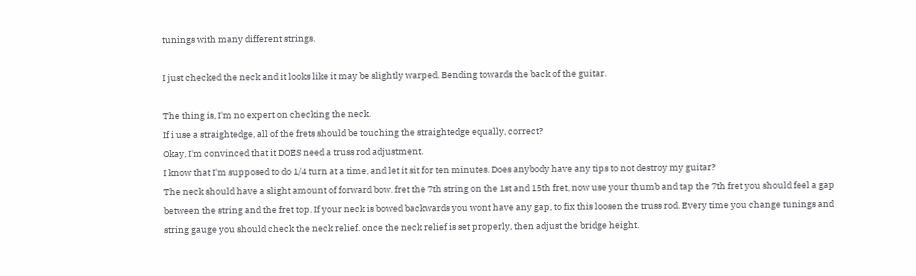tunings with many different strings.

I just checked the neck and it looks like it may be slightly warped. Bending towards the back of the guitar.

The thing is, I'm no expert on checking the neck.
If i use a straightedge, all of the frets should be touching the straightedge equally, correct?
Okay, I'm convinced that it DOES need a truss rod adjustment.
I know that I'm supposed to do 1/4 turn at a time, and let it sit for ten minutes. Does anybody have any tips to not destroy my guitar?
The neck should have a slight amount of forward bow. fret the 7th string on the 1st and 15th fret, now use your thumb and tap the 7th fret you should feel a gap between the string and the fret top. If your neck is bowed backwards you wont have any gap, to fix this loosen the truss rod. Every time you change tunings and string gauge you should check the neck relief. once the neck relief is set properly, then adjust the bridge height.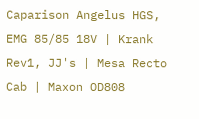Caparison Angelus HGS, EMG 85/85 18V | Krank Rev1, JJ's | Mesa Recto Cab | Maxon OD808